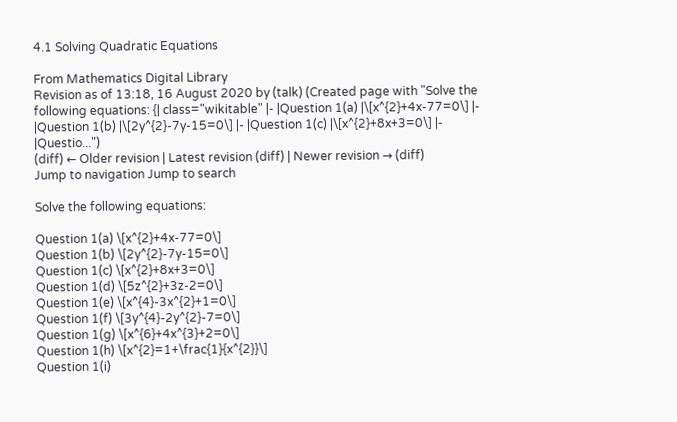4.1 Solving Quadratic Equations

From Mathematics Digital Library
Revision as of 13:18, 16 August 2020 by (talk) (Created page with "Solve the following equations: {| class="wikitable" |- |Question 1(a) |\[x^{2}+4x-77=0\] |- |Question 1(b) |\[2y^{2}-7y-15=0\] |- |Question 1(c) |\[x^{2}+8x+3=0\] |- |Questio...")
(diff) ← Older revision | Latest revision (diff) | Newer revision → (diff)
Jump to navigation Jump to search

Solve the following equations:

Question 1(a) \[x^{2}+4x-77=0\]
Question 1(b) \[2y^{2}-7y-15=0\]
Question 1(c) \[x^{2}+8x+3=0\]
Question 1(d) \[5z^{2}+3z-2=0\]
Question 1(e) \[x^{4}-3x^{2}+1=0\]
Question 1(f) \[3y^{4}-2y^{2}-7=0\]
Question 1(g) \[x^{6}+4x^{3}+2=0\]
Question 1(h) \[x^{2}=1+\frac{1}{x^{2}}\]
Question 1(i)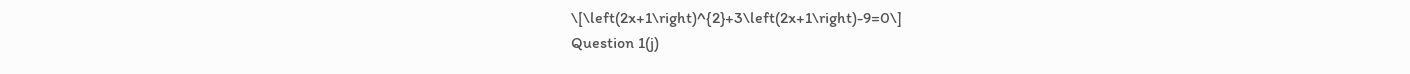\[\left(2x+1\right)^{2}+3\left(2x+1\right)-9=0\]
Question 1(j)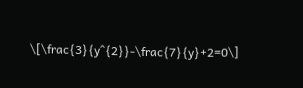\[\frac{3}{y^{2}}-\frac{7}{y}+2=0\]